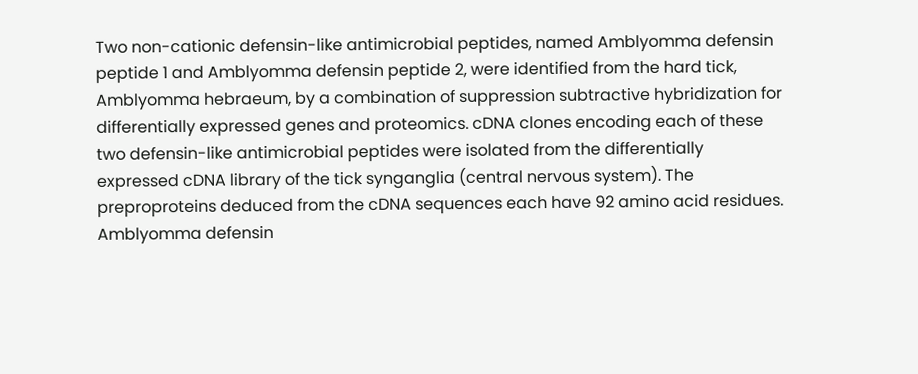Two non-cationic defensin-like antimicrobial peptides, named Amblyomma defensin peptide 1 and Amblyomma defensin peptide 2, were identified from the hard tick, Amblyomma hebraeum, by a combination of suppression subtractive hybridization for differentially expressed genes and proteomics. cDNA clones encoding each of these two defensin-like antimicrobial peptides were isolated from the differentially expressed cDNA library of the tick synganglia (central nervous system). The preproproteins deduced from the cDNA sequences each have 92 amino acid residues. Amblyomma defensin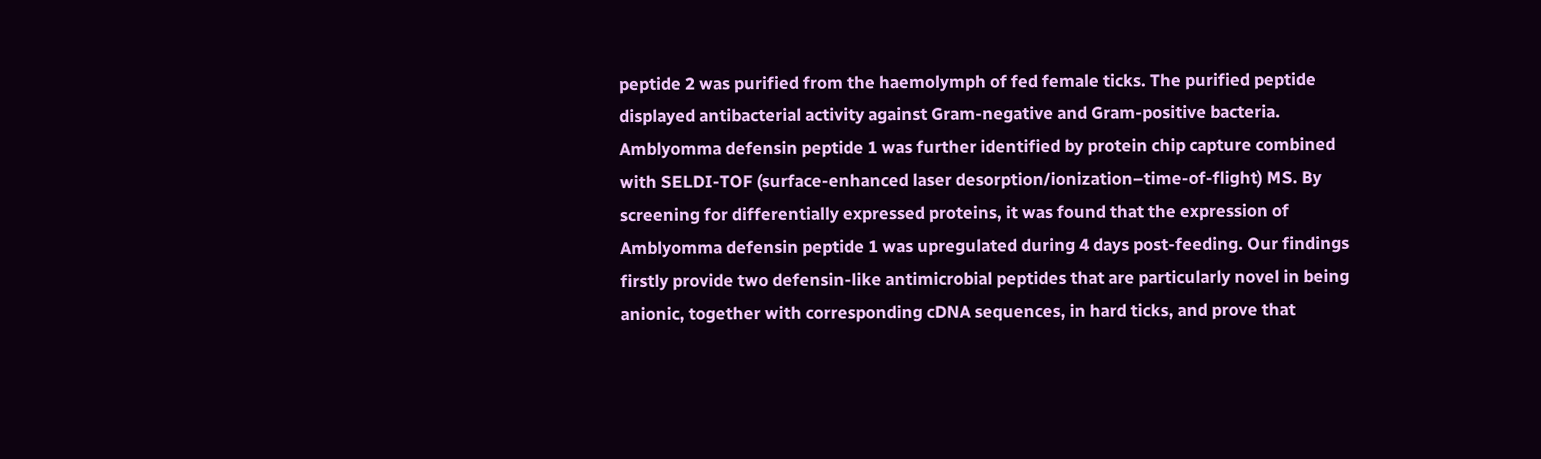peptide 2 was purified from the haemolymph of fed female ticks. The purified peptide displayed antibacterial activity against Gram-negative and Gram-positive bacteria. Amblyomma defensin peptide 1 was further identified by protein chip capture combined with SELDI-TOF (surface-enhanced laser desorption/ionization–time-of-flight) MS. By screening for differentially expressed proteins, it was found that the expression of Amblyomma defensin peptide 1 was upregulated during 4 days post-feeding. Our findings firstly provide two defensin-like antimicrobial peptides that are particularly novel in being anionic, together with corresponding cDNA sequences, in hard ticks, and prove that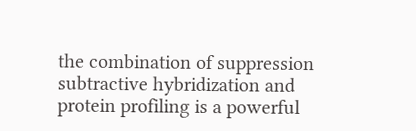the combination of suppression subtractive hybridization and protein profiling is a powerful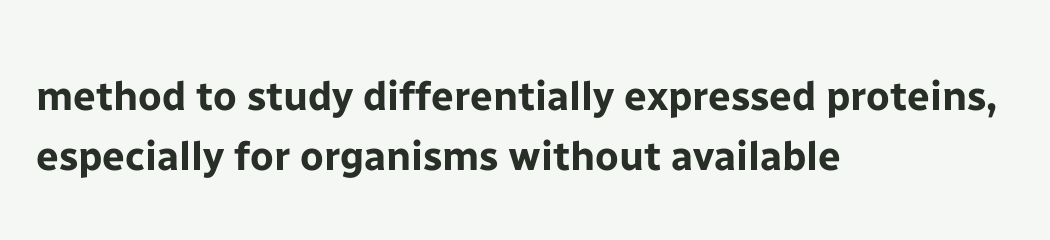method to study differentially expressed proteins, especially for organisms without available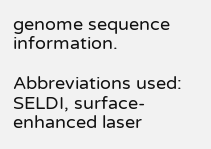genome sequence information.

Abbreviations used: SELDI, surface-enhanced laser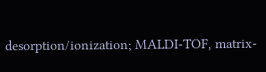desorption/ionization; MALDI-TOF, matrix-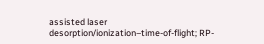assisted laser desorption/ionization–time-of-flight; RP-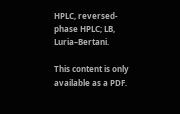HPLC, reversed-phase HPLC; LB, Luria–Bertani.

This content is only available as a PDF.